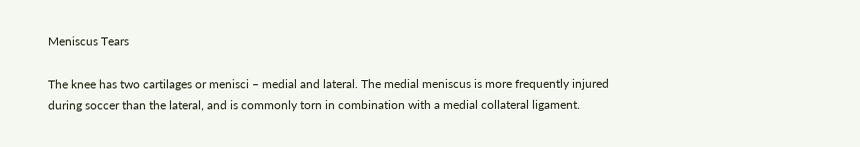Meniscus Tears

The knee has two cartilages or menisci – medial and lateral. The medial meniscus is more frequently injured during soccer than the lateral, and is commonly torn in combination with a medial collateral ligament.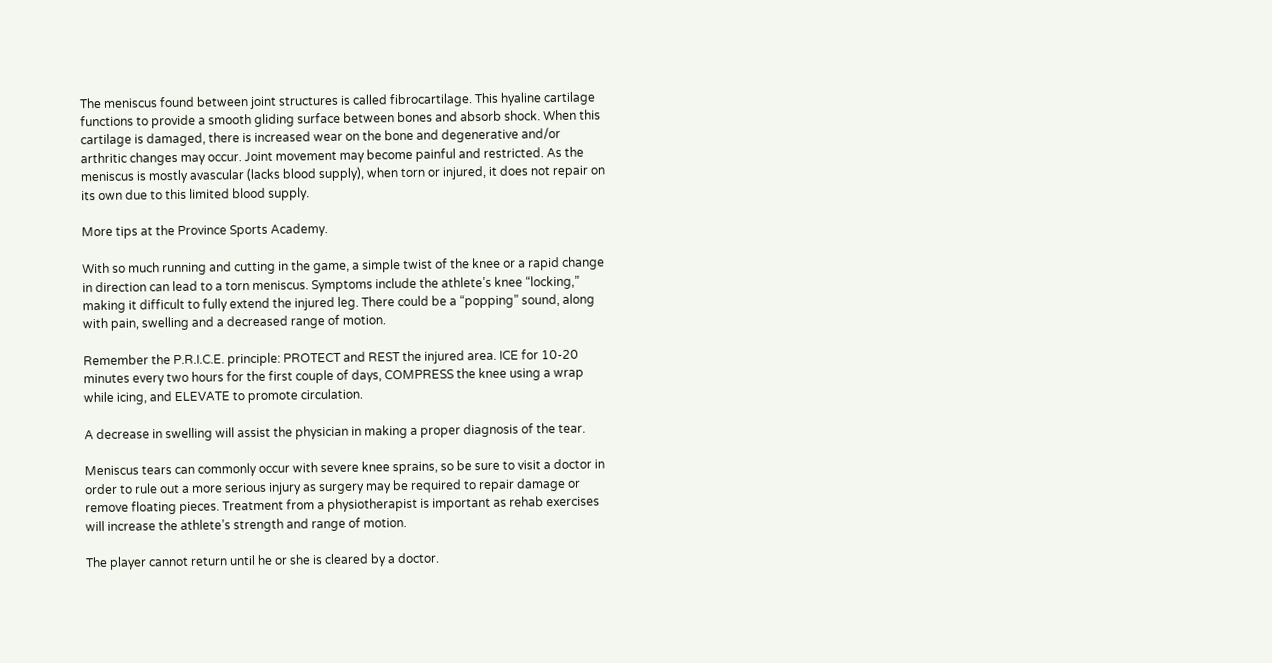The meniscus found between joint structures is called fibrocartilage. This hyaline cartilage functions to provide a smooth gliding surface between bones and absorb shock. When this cartilage is damaged, there is increased wear on the bone and degenerative and/or arthritic changes may occur. Joint movement may become painful and restricted. As the meniscus is mostly avascular (lacks blood supply), when torn or injured, it does not repair on its own due to this limited blood supply.

More tips at the Province Sports Academy.

With so much running and cutting in the game, a simple twist of the knee or a rapid change in direction can lead to a torn meniscus. Symptoms include the athlete’s knee “locking,” making it difficult to fully extend the injured leg. There could be a “popping” sound, along with pain, swelling and a decreased range of motion.

Remember the P.R.I.C.E. principle: PROTECT and REST the injured area. ICE for 10-20 minutes every two hours for the first couple of days, COMPRESS the knee using a wrap while icing, and ELEVATE to promote circulation.

A decrease in swelling will assist the physician in making a proper diagnosis of the tear.

Meniscus tears can commonly occur with severe knee sprains, so be sure to visit a doctor in order to rule out a more serious injury as surgery may be required to repair damage or remove floating pieces. Treatment from a physiotherapist is important as rehab exercises will increase the athlete’s strength and range of motion.

The player cannot return until he or she is cleared by a doctor.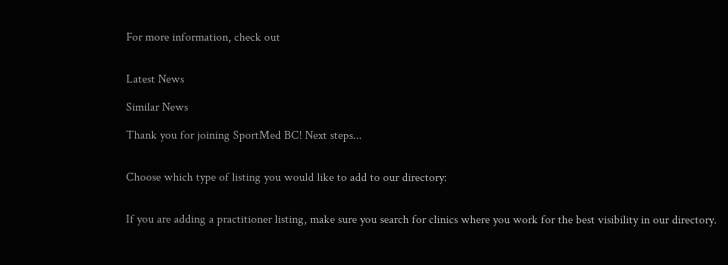For more information, check out


Latest News

Similar News

Thank you for joining SportMed BC! Next steps...


Choose which type of listing you would like to add to our directory:


If you are adding a practitioner listing, make sure you search for clinics where you work for the best visibility in our directory.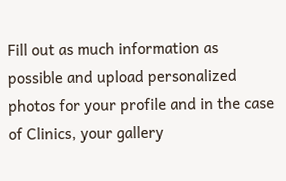Fill out as much information as possible and upload personalized photos for your profile and in the case of Clinics, your gallery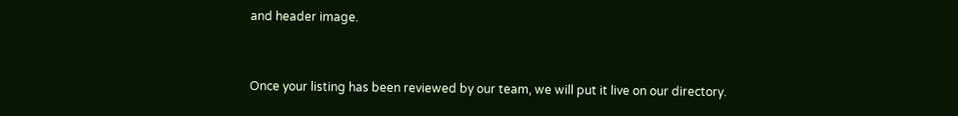and header image.


Once your listing has been reviewed by our team, we will put it live on our directory.